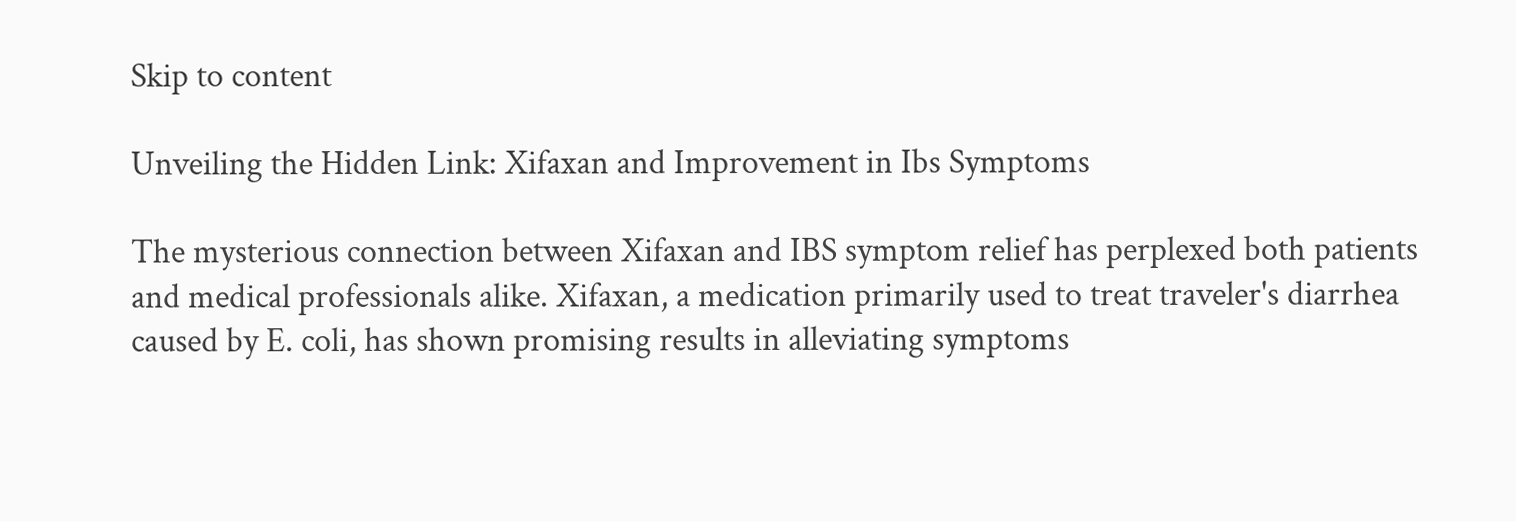Skip to content

Unveiling the Hidden Link: Xifaxan and Improvement in Ibs Symptoms

The mysterious connection between Xifaxan and IBS symptom relief has perplexed both patients and medical professionals alike. Xifaxan, a medication primarily used to treat traveler's diarrhea caused by E. coli, has shown promising results in alleviating symptoms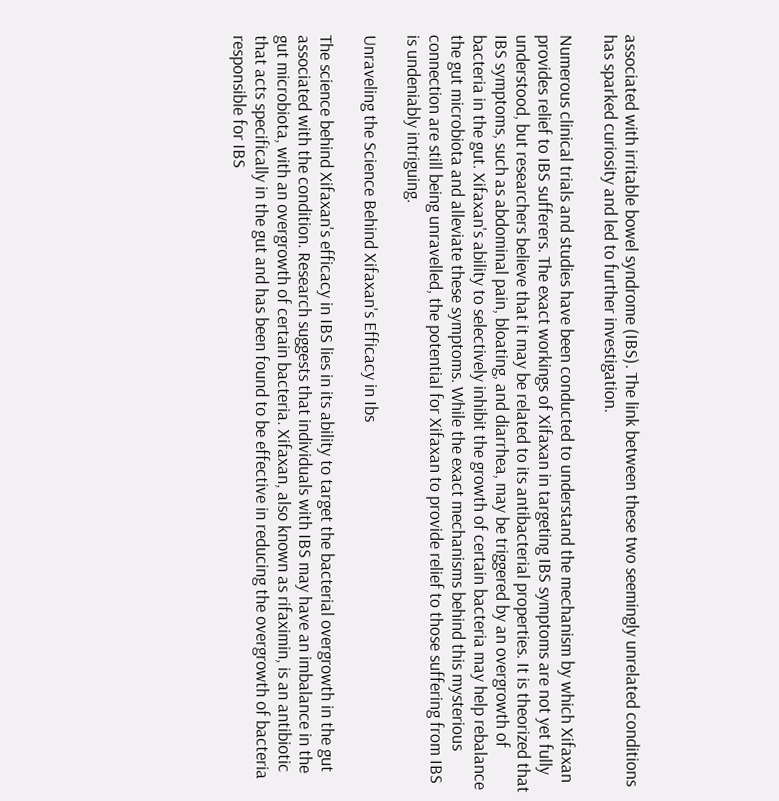associated with irritable bowel syndrome (IBS). The link between these two seemingly unrelated conditions has sparked curiosity and led to further investigation.

Numerous clinical trials and studies have been conducted to understand the mechanism by which Xifaxan provides relief to IBS sufferers. The exact workings of Xifaxan in targeting IBS symptoms are not yet fully understood, but researchers believe that it may be related to its antibacterial properties. It is theorized that IBS symptoms, such as abdominal pain, bloating, and diarrhea, may be triggered by an overgrowth of bacteria in the gut. Xifaxan's ability to selectively inhibit the growth of certain bacteria may help rebalance the gut microbiota and alleviate these symptoms. While the exact mechanisms behind this mysterious connection are still being unravelled, the potential for Xifaxan to provide relief to those suffering from IBS is undeniably intriguing.

Unraveling the Science Behind Xifaxan's Efficacy in Ibs

The science behind Xifaxan's efficacy in IBS lies in its ability to target the bacterial overgrowth in the gut associated with the condition. Research suggests that individuals with IBS may have an imbalance in the gut microbiota, with an overgrowth of certain bacteria. Xifaxan, also known as rifaximin, is an antibiotic that acts specifically in the gut and has been found to be effective in reducing the overgrowth of bacteria responsible for IBS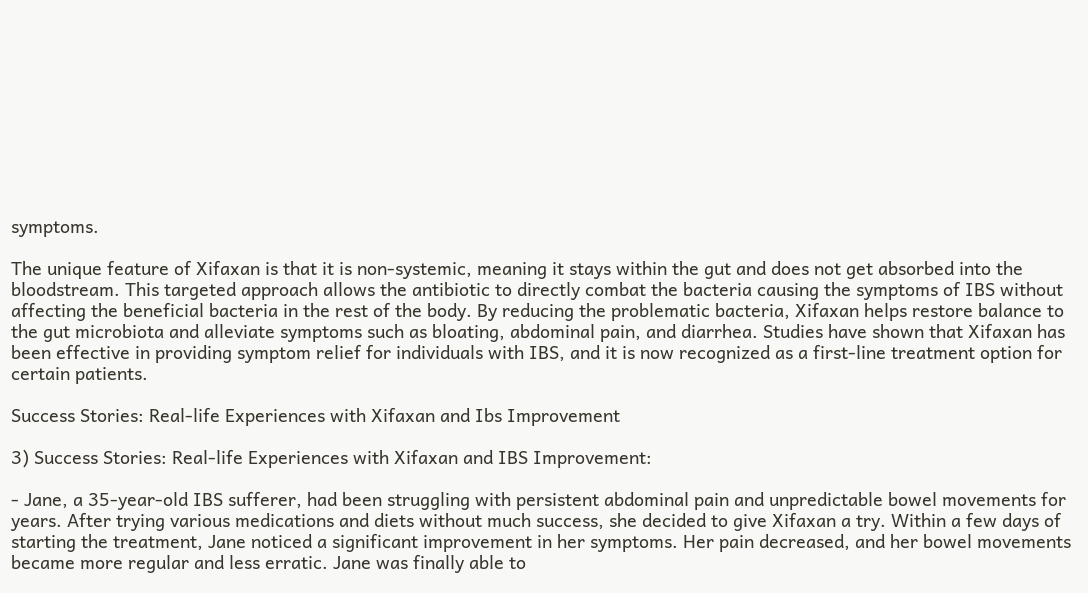symptoms.

The unique feature of Xifaxan is that it is non-systemic, meaning it stays within the gut and does not get absorbed into the bloodstream. This targeted approach allows the antibiotic to directly combat the bacteria causing the symptoms of IBS without affecting the beneficial bacteria in the rest of the body. By reducing the problematic bacteria, Xifaxan helps restore balance to the gut microbiota and alleviate symptoms such as bloating, abdominal pain, and diarrhea. Studies have shown that Xifaxan has been effective in providing symptom relief for individuals with IBS, and it is now recognized as a first-line treatment option for certain patients.

Success Stories: Real-life Experiences with Xifaxan and Ibs Improvement

3) Success Stories: Real-life Experiences with Xifaxan and IBS Improvement:

- Jane, a 35-year-old IBS sufferer, had been struggling with persistent abdominal pain and unpredictable bowel movements for years. After trying various medications and diets without much success, she decided to give Xifaxan a try. Within a few days of starting the treatment, Jane noticed a significant improvement in her symptoms. Her pain decreased, and her bowel movements became more regular and less erratic. Jane was finally able to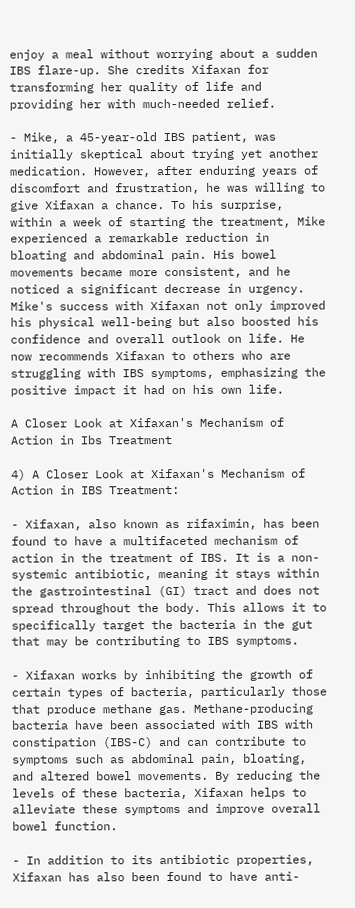enjoy a meal without worrying about a sudden IBS flare-up. She credits Xifaxan for transforming her quality of life and providing her with much-needed relief.

- Mike, a 45-year-old IBS patient, was initially skeptical about trying yet another medication. However, after enduring years of discomfort and frustration, he was willing to give Xifaxan a chance. To his surprise, within a week of starting the treatment, Mike experienced a remarkable reduction in bloating and abdominal pain. His bowel movements became more consistent, and he noticed a significant decrease in urgency. Mike's success with Xifaxan not only improved his physical well-being but also boosted his confidence and overall outlook on life. He now recommends Xifaxan to others who are struggling with IBS symptoms, emphasizing the positive impact it had on his own life.

A Closer Look at Xifaxan's Mechanism of Action in Ibs Treatment

4) A Closer Look at Xifaxan's Mechanism of Action in IBS Treatment:

- Xifaxan, also known as rifaximin, has been found to have a multifaceted mechanism of action in the treatment of IBS. It is a non-systemic antibiotic, meaning it stays within the gastrointestinal (GI) tract and does not spread throughout the body. This allows it to specifically target the bacteria in the gut that may be contributing to IBS symptoms.

- Xifaxan works by inhibiting the growth of certain types of bacteria, particularly those that produce methane gas. Methane-producing bacteria have been associated with IBS with constipation (IBS-C) and can contribute to symptoms such as abdominal pain, bloating, and altered bowel movements. By reducing the levels of these bacteria, Xifaxan helps to alleviate these symptoms and improve overall bowel function.

- In addition to its antibiotic properties, Xifaxan has also been found to have anti-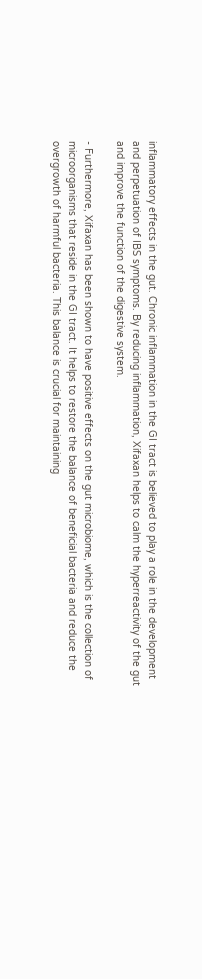inflammatory effects in the gut. Chronic inflammation in the GI tract is believed to play a role in the development and perpetuation of IBS symptoms. By reducing inflammation, Xifaxan helps to calm the hyperreactivity of the gut and improve the function of the digestive system.

- Furthermore, Xifaxan has been shown to have positive effects on the gut microbiome, which is the collection of microorganisms that reside in the GI tract. It helps to restore the balance of beneficial bacteria and reduce the overgrowth of harmful bacteria. This balance is crucial for maintaining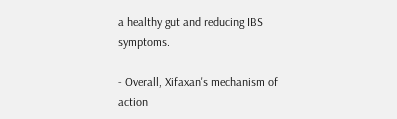a healthy gut and reducing IBS symptoms.

- Overall, Xifaxan's mechanism of action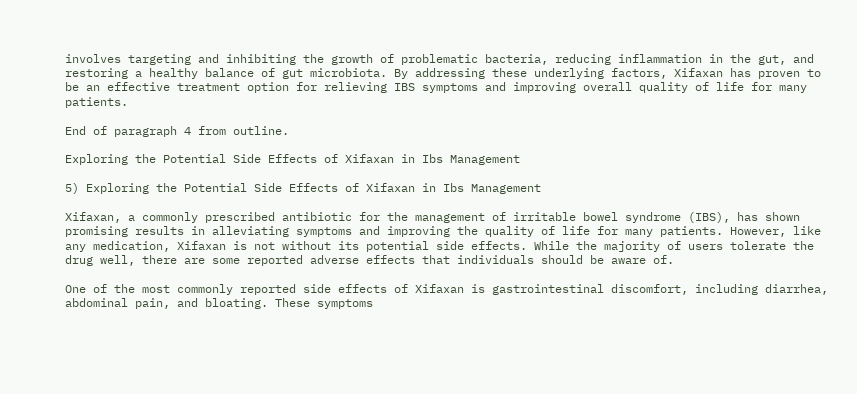involves targeting and inhibiting the growth of problematic bacteria, reducing inflammation in the gut, and restoring a healthy balance of gut microbiota. By addressing these underlying factors, Xifaxan has proven to be an effective treatment option for relieving IBS symptoms and improving overall quality of life for many patients.

End of paragraph 4 from outline.

Exploring the Potential Side Effects of Xifaxan in Ibs Management

5) Exploring the Potential Side Effects of Xifaxan in Ibs Management

Xifaxan, a commonly prescribed antibiotic for the management of irritable bowel syndrome (IBS), has shown promising results in alleviating symptoms and improving the quality of life for many patients. However, like any medication, Xifaxan is not without its potential side effects. While the majority of users tolerate the drug well, there are some reported adverse effects that individuals should be aware of.

One of the most commonly reported side effects of Xifaxan is gastrointestinal discomfort, including diarrhea, abdominal pain, and bloating. These symptoms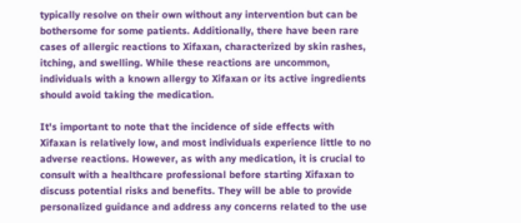typically resolve on their own without any intervention but can be bothersome for some patients. Additionally, there have been rare cases of allergic reactions to Xifaxan, characterized by skin rashes, itching, and swelling. While these reactions are uncommon, individuals with a known allergy to Xifaxan or its active ingredients should avoid taking the medication.

It's important to note that the incidence of side effects with Xifaxan is relatively low, and most individuals experience little to no adverse reactions. However, as with any medication, it is crucial to consult with a healthcare professional before starting Xifaxan to discuss potential risks and benefits. They will be able to provide personalized guidance and address any concerns related to the use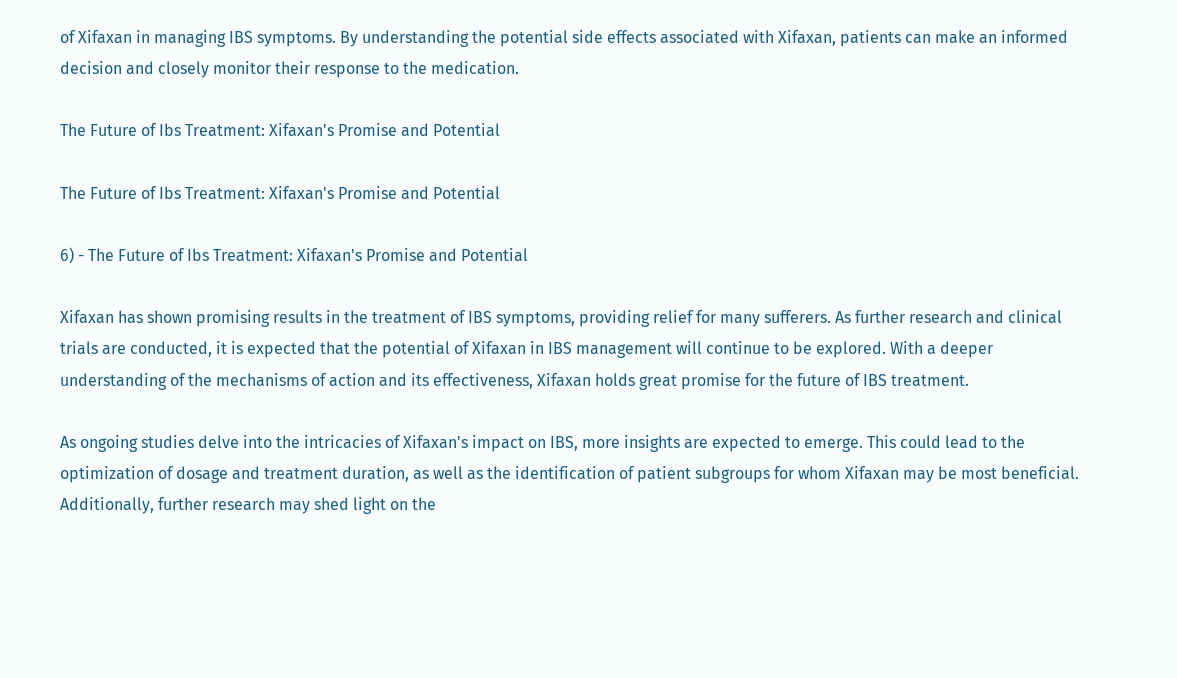of Xifaxan in managing IBS symptoms. By understanding the potential side effects associated with Xifaxan, patients can make an informed decision and closely monitor their response to the medication.

The Future of Ibs Treatment: Xifaxan's Promise and Potential

The Future of Ibs Treatment: Xifaxan's Promise and Potential

6) - The Future of Ibs Treatment: Xifaxan's Promise and Potential

Xifaxan has shown promising results in the treatment of IBS symptoms, providing relief for many sufferers. As further research and clinical trials are conducted, it is expected that the potential of Xifaxan in IBS management will continue to be explored. With a deeper understanding of the mechanisms of action and its effectiveness, Xifaxan holds great promise for the future of IBS treatment.

As ongoing studies delve into the intricacies of Xifaxan's impact on IBS, more insights are expected to emerge. This could lead to the optimization of dosage and treatment duration, as well as the identification of patient subgroups for whom Xifaxan may be most beneficial. Additionally, further research may shed light on the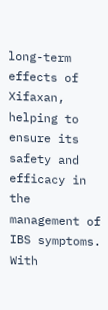long-term effects of Xifaxan, helping to ensure its safety and efficacy in the management of IBS symptoms. With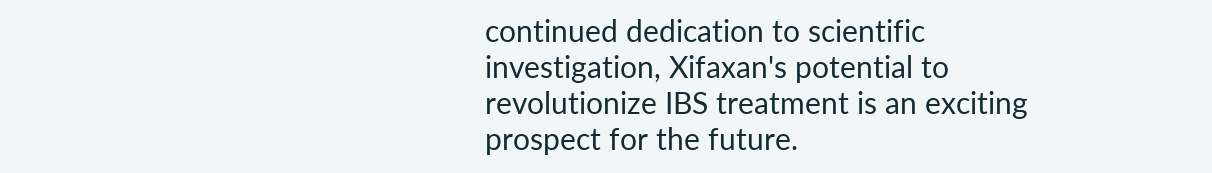continued dedication to scientific investigation, Xifaxan's potential to revolutionize IBS treatment is an exciting prospect for the future.